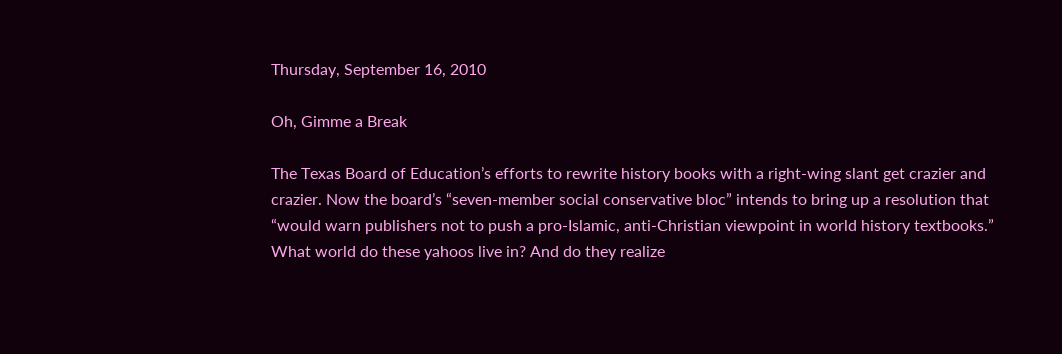Thursday, September 16, 2010

Oh, Gimme a Break

The Texas Board of Education’s efforts to rewrite history books with a right-wing slant get crazier and crazier. Now the board’s “seven-member social conservative bloc” intends to bring up a resolution that “would warn publishers not to push a pro-Islamic, anti-Christian viewpoint in world history textbooks.” What world do these yahoos live in? And do they realize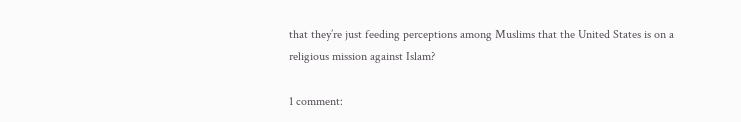that they’re just feeding perceptions among Muslims that the United States is on a religious mission against Islam?

1 comment: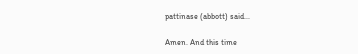pattinase (abbott) said...

Amen. And this time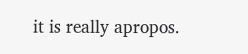it is really apropos.